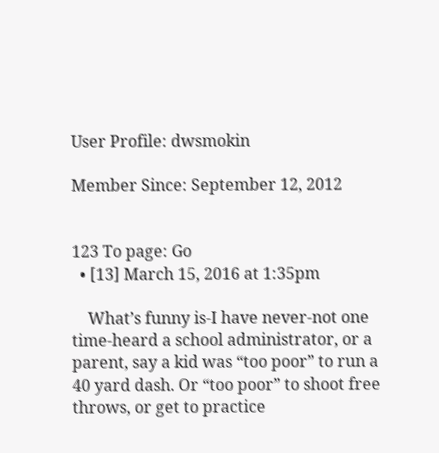User Profile: dwsmokin

Member Since: September 12, 2012


123 To page: Go
  • [13] March 15, 2016 at 1:35pm

    What’s funny is-I have never-not one time-heard a school administrator, or a parent, say a kid was “too poor” to run a 40 yard dash. Or “too poor” to shoot free throws, or get to practice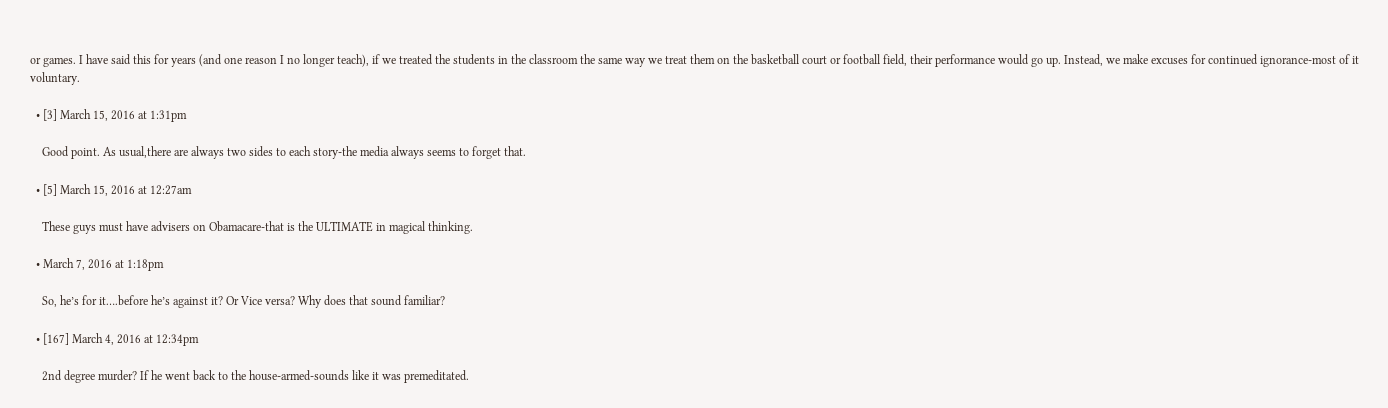or games. I have said this for years (and one reason I no longer teach), if we treated the students in the classroom the same way we treat them on the basketball court or football field, their performance would go up. Instead, we make excuses for continued ignorance-most of it voluntary.

  • [3] March 15, 2016 at 1:31pm

    Good point. As usual,there are always two sides to each story-the media always seems to forget that.

  • [5] March 15, 2016 at 12:27am

    These guys must have advisers on Obamacare-that is the ULTIMATE in magical thinking.

  • March 7, 2016 at 1:18pm

    So, he’s for it….before he’s against it? Or Vice versa? Why does that sound familiar?

  • [167] March 4, 2016 at 12:34pm

    2nd degree murder? If he went back to the house-armed-sounds like it was premeditated.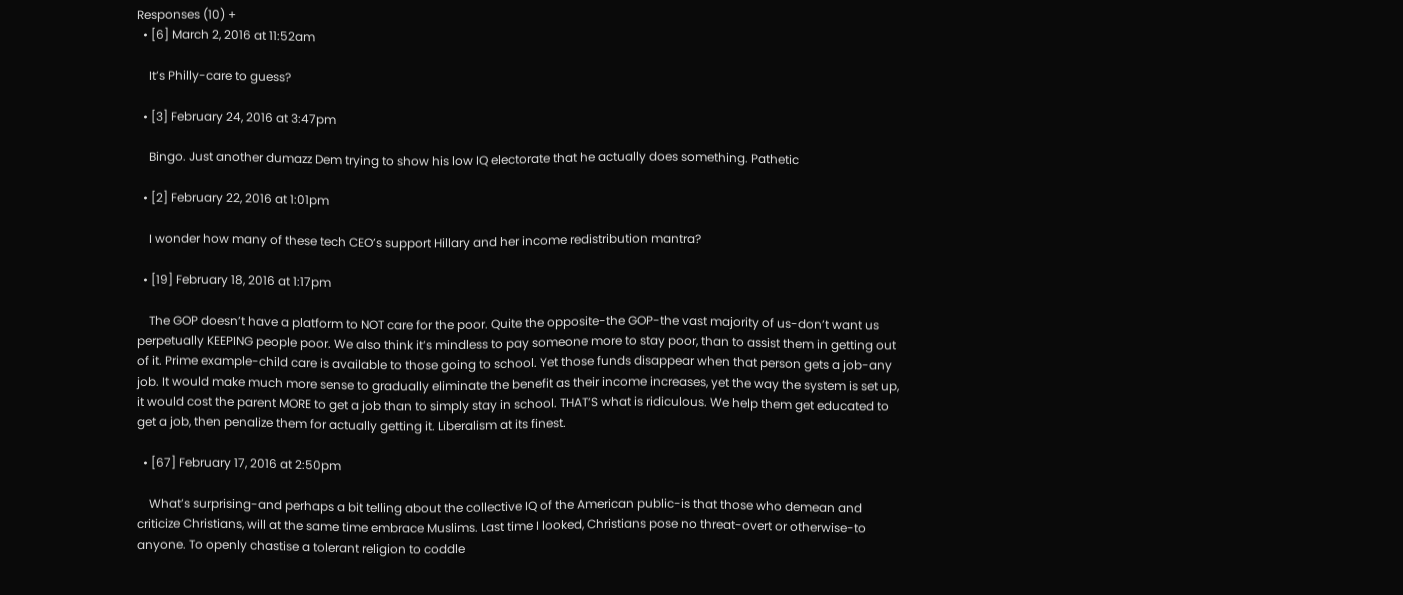Responses (10) +
  • [6] March 2, 2016 at 11:52am

    It’s Philly-care to guess?

  • [3] February 24, 2016 at 3:47pm

    Bingo. Just another dumazz Dem trying to show his low IQ electorate that he actually does something. Pathetic

  • [2] February 22, 2016 at 1:01pm

    I wonder how many of these tech CEO’s support Hillary and her income redistribution mantra?

  • [19] February 18, 2016 at 1:17pm

    The GOP doesn’t have a platform to NOT care for the poor. Quite the opposite-the GOP-the vast majority of us-don’t want us perpetually KEEPING people poor. We also think it’s mindless to pay someone more to stay poor, than to assist them in getting out of it. Prime example-child care is available to those going to school. Yet those funds disappear when that person gets a job-any job. It would make much more sense to gradually eliminate the benefit as their income increases, yet the way the system is set up, it would cost the parent MORE to get a job than to simply stay in school. THAT’S what is ridiculous. We help them get educated to get a job, then penalize them for actually getting it. Liberalism at its finest.

  • [67] February 17, 2016 at 2:50pm

    What’s surprising-and perhaps a bit telling about the collective IQ of the American public-is that those who demean and criticize Christians, will at the same time embrace Muslims. Last time I looked, Christians pose no threat-overt or otherwise-to anyone. To openly chastise a tolerant religion to coddle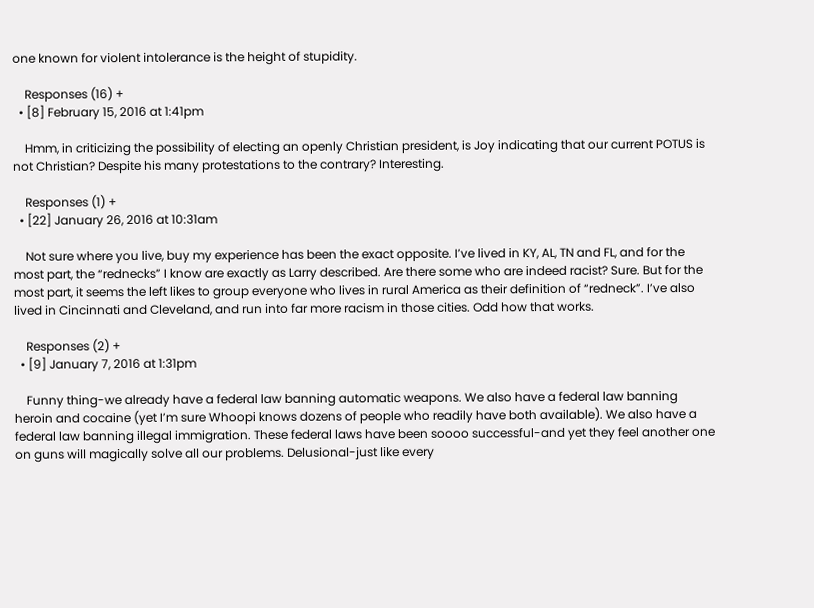one known for violent intolerance is the height of stupidity.

    Responses (16) +
  • [8] February 15, 2016 at 1:41pm

    Hmm, in criticizing the possibility of electing an openly Christian president, is Joy indicating that our current POTUS is not Christian? Despite his many protestations to the contrary? Interesting.

    Responses (1) +
  • [22] January 26, 2016 at 10:31am

    Not sure where you live, buy my experience has been the exact opposite. I’ve lived in KY, AL, TN and FL, and for the most part, the “rednecks” I know are exactly as Larry described. Are there some who are indeed racist? Sure. But for the most part, it seems the left likes to group everyone who lives in rural America as their definition of “redneck”. I’ve also lived in Cincinnati and Cleveland, and run into far more racism in those cities. Odd how that works.

    Responses (2) +
  • [9] January 7, 2016 at 1:31pm

    Funny thing-we already have a federal law banning automatic weapons. We also have a federal law banning heroin and cocaine (yet I’m sure Whoopi knows dozens of people who readily have both available). We also have a federal law banning illegal immigration. These federal laws have been soooo successful-and yet they feel another one on guns will magically solve all our problems. Delusional-just like every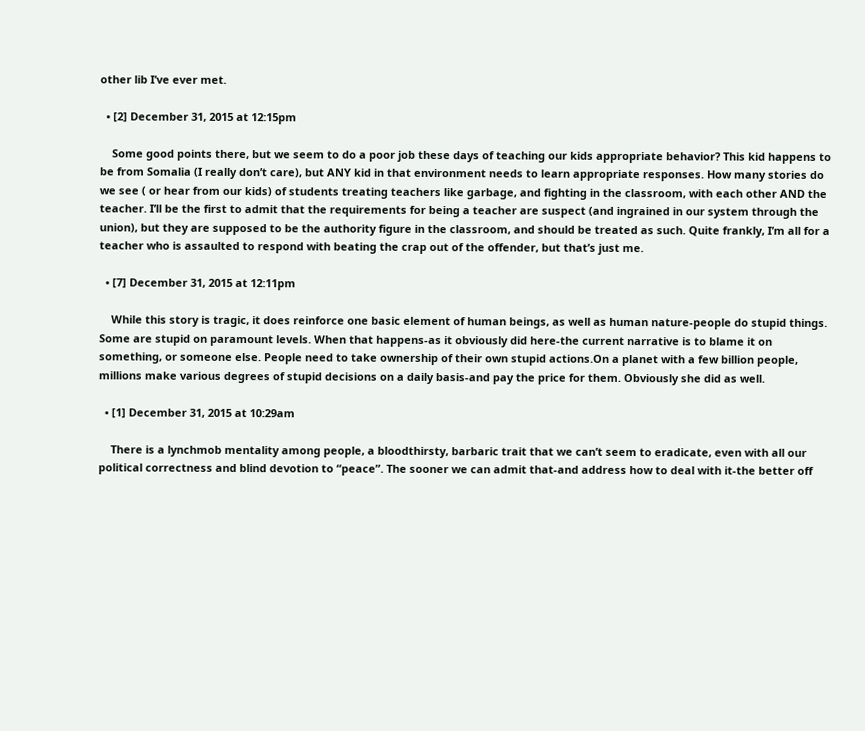other lib I’ve ever met.

  • [2] December 31, 2015 at 12:15pm

    Some good points there, but we seem to do a poor job these days of teaching our kids appropriate behavior? This kid happens to be from Somalia (I really don’t care), but ANY kid in that environment needs to learn appropriate responses. How many stories do we see ( or hear from our kids) of students treating teachers like garbage, and fighting in the classroom, with each other AND the teacher. I’ll be the first to admit that the requirements for being a teacher are suspect (and ingrained in our system through the union), but they are supposed to be the authority figure in the classroom, and should be treated as such. Quite frankly, I’m all for a teacher who is assaulted to respond with beating the crap out of the offender, but that’s just me.

  • [7] December 31, 2015 at 12:11pm

    While this story is tragic, it does reinforce one basic element of human beings, as well as human nature-people do stupid things. Some are stupid on paramount levels. When that happens-as it obviously did here-the current narrative is to blame it on something, or someone else. People need to take ownership of their own stupid actions.On a planet with a few billion people, millions make various degrees of stupid decisions on a daily basis-and pay the price for them. Obviously she did as well.

  • [1] December 31, 2015 at 10:29am

    There is a lynchmob mentality among people, a bloodthirsty, barbaric trait that we can’t seem to eradicate, even with all our political correctness and blind devotion to “peace”. The sooner we can admit that-and address how to deal with it-the better off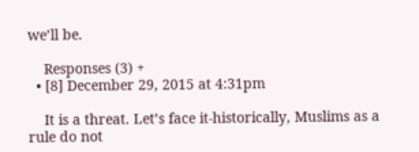we’ll be.

    Responses (3) +
  • [8] December 29, 2015 at 4:31pm

    It is a threat. Let’s face it-historically, Muslims as a rule do not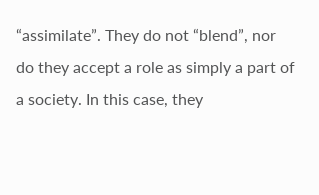“assimilate”. They do not “blend”, nor do they accept a role as simply a part of a society. In this case, they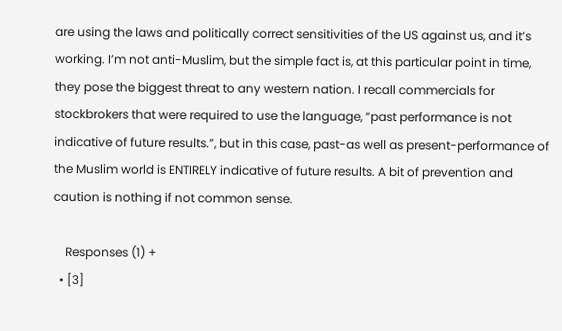are using the laws and politically correct sensitivities of the US against us, and it’s working. I’m not anti-Muslim, but the simple fact is, at this particular point in time, they pose the biggest threat to any western nation. I recall commercials for stockbrokers that were required to use the language, “past performance is not indicative of future results.”, but in this case, past-as well as present-performance of the Muslim world is ENTIRELY indicative of future results. A bit of prevention and caution is nothing if not common sense.

    Responses (1) +
  • [3]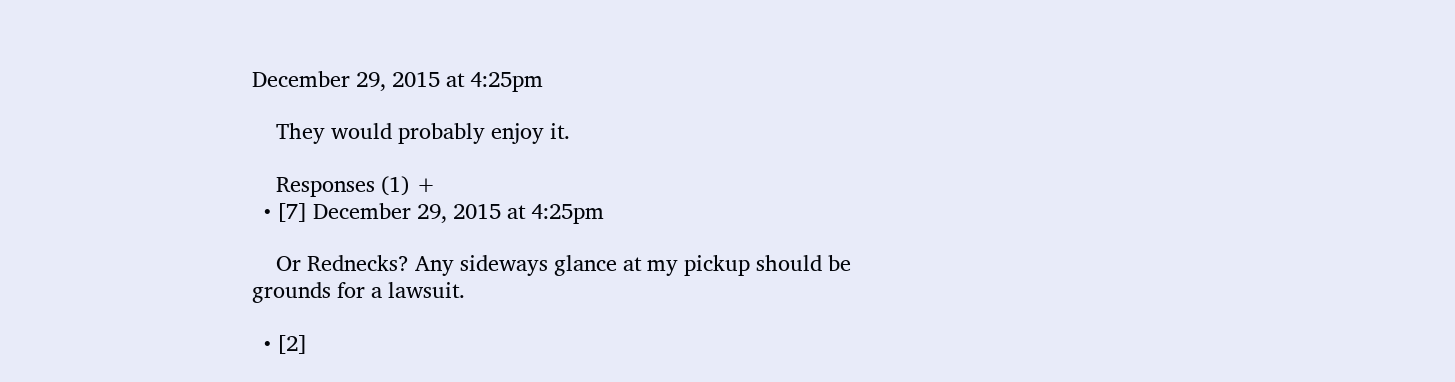December 29, 2015 at 4:25pm

    They would probably enjoy it.

    Responses (1) +
  • [7] December 29, 2015 at 4:25pm

    Or Rednecks? Any sideways glance at my pickup should be grounds for a lawsuit.

  • [2]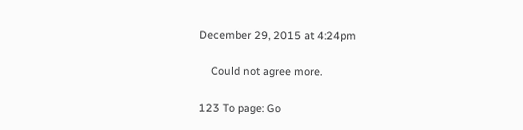December 29, 2015 at 4:24pm

    Could not agree more.

123 To page: Go